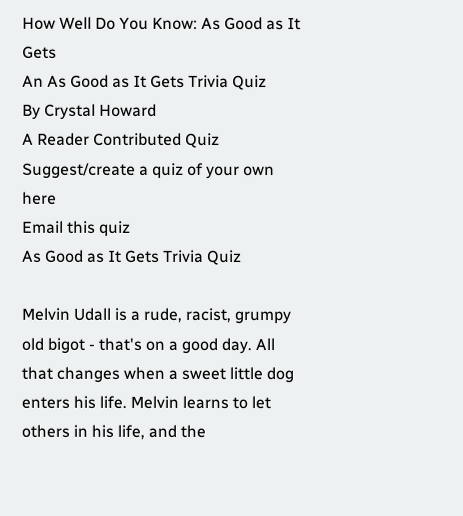How Well Do You Know: As Good as It Gets
An As Good as It Gets Trivia Quiz
By Crystal Howard
A Reader Contributed Quiz
Suggest/create a quiz of your own here
Email this quiz
As Good as It Gets Trivia Quiz

Melvin Udall is a rude, racist, grumpy old bigot - that's on a good day. All that changes when a sweet little dog enters his life. Melvin learns to let others in his life, and the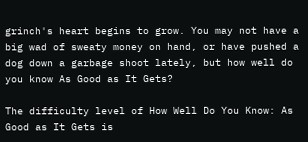grinch's heart begins to grow. You may not have a big wad of sweaty money on hand, or have pushed a dog down a garbage shoot lately, but how well do you know As Good as It Gets?

The difficulty level of How Well Do You Know: As Good as It Gets is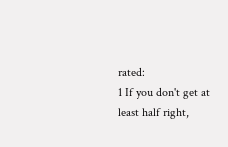rated:
1 If you don't get at least half right,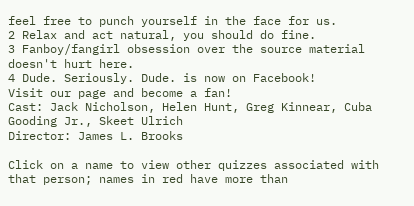feel free to punch yourself in the face for us.
2 Relax and act natural, you should do fine.
3 Fanboy/fangirl obsession over the source material doesn't hurt here.
4 Dude. Seriously. Dude. is now on Facebook!
Visit our page and become a fan!
Cast: Jack Nicholson, Helen Hunt, Greg Kinnear, Cuba Gooding Jr., Skeet Ulrich
Director: James L. Brooks

Click on a name to view other quizzes associated with that person; names in red have more than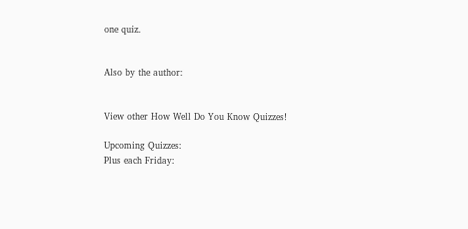one quiz.


Also by the author:


View other How Well Do You Know Quizzes!

Upcoming Quizzes:
Plus each Friday: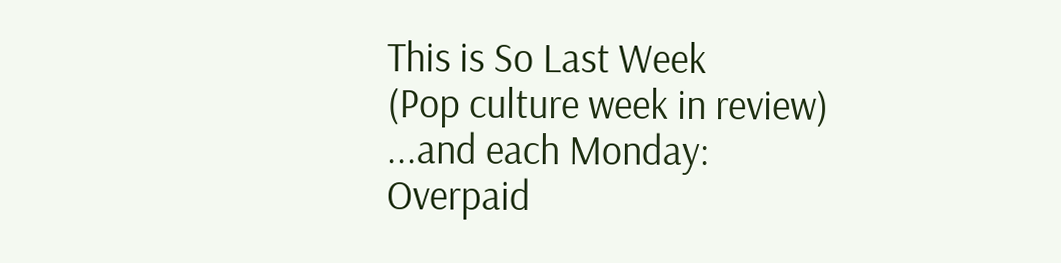This is So Last Week
(Pop culture week in review)
...and each Monday:
Overpaid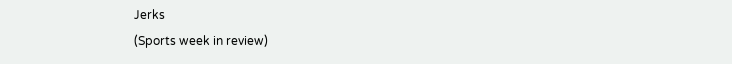Jerks
(Sports week in review)